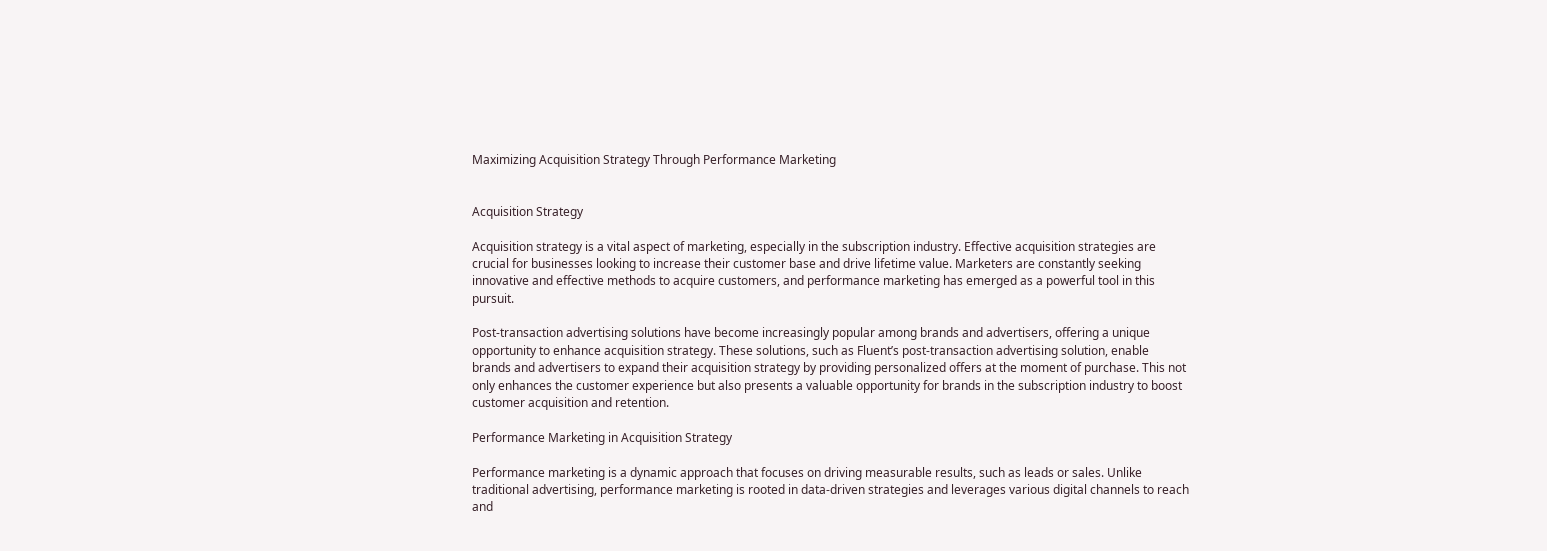Maximizing Acquisition Strategy Through Performance Marketing


Acquisition Strategy

Acquisition strategy is a vital aspect of marketing, especially in the subscription industry. Effective acquisition strategies are crucial for businesses looking to increase their customer base and drive lifetime value. Marketers are constantly seeking innovative and effective methods to acquire customers, and performance marketing has emerged as a powerful tool in this pursuit.

Post-transaction advertising solutions have become increasingly popular among brands and advertisers, offering a unique opportunity to enhance acquisition strategy. These solutions, such as Fluent’s post-transaction advertising solution, enable brands and advertisers to expand their acquisition strategy by providing personalized offers at the moment of purchase. This not only enhances the customer experience but also presents a valuable opportunity for brands in the subscription industry to boost customer acquisition and retention.

Performance Marketing in Acquisition Strategy

Performance marketing is a dynamic approach that focuses on driving measurable results, such as leads or sales. Unlike traditional advertising, performance marketing is rooted in data-driven strategies and leverages various digital channels to reach and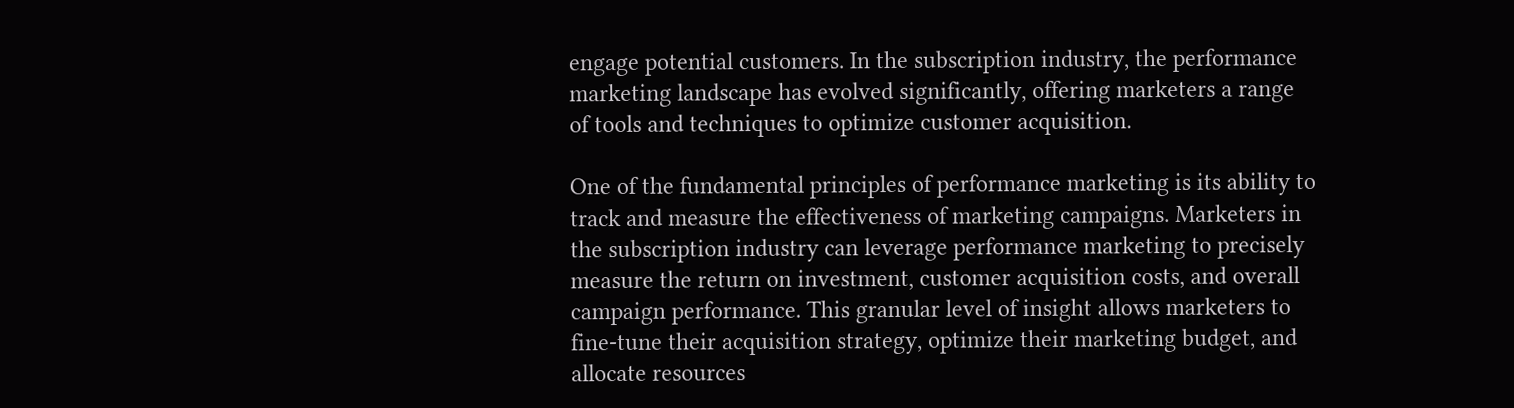engage potential customers. In the subscription industry, the performance marketing landscape has evolved significantly, offering marketers a range of tools and techniques to optimize customer acquisition.

One of the fundamental principles of performance marketing is its ability to track and measure the effectiveness of marketing campaigns. Marketers in the subscription industry can leverage performance marketing to precisely measure the return on investment, customer acquisition costs, and overall campaign performance. This granular level of insight allows marketers to fine-tune their acquisition strategy, optimize their marketing budget, and allocate resources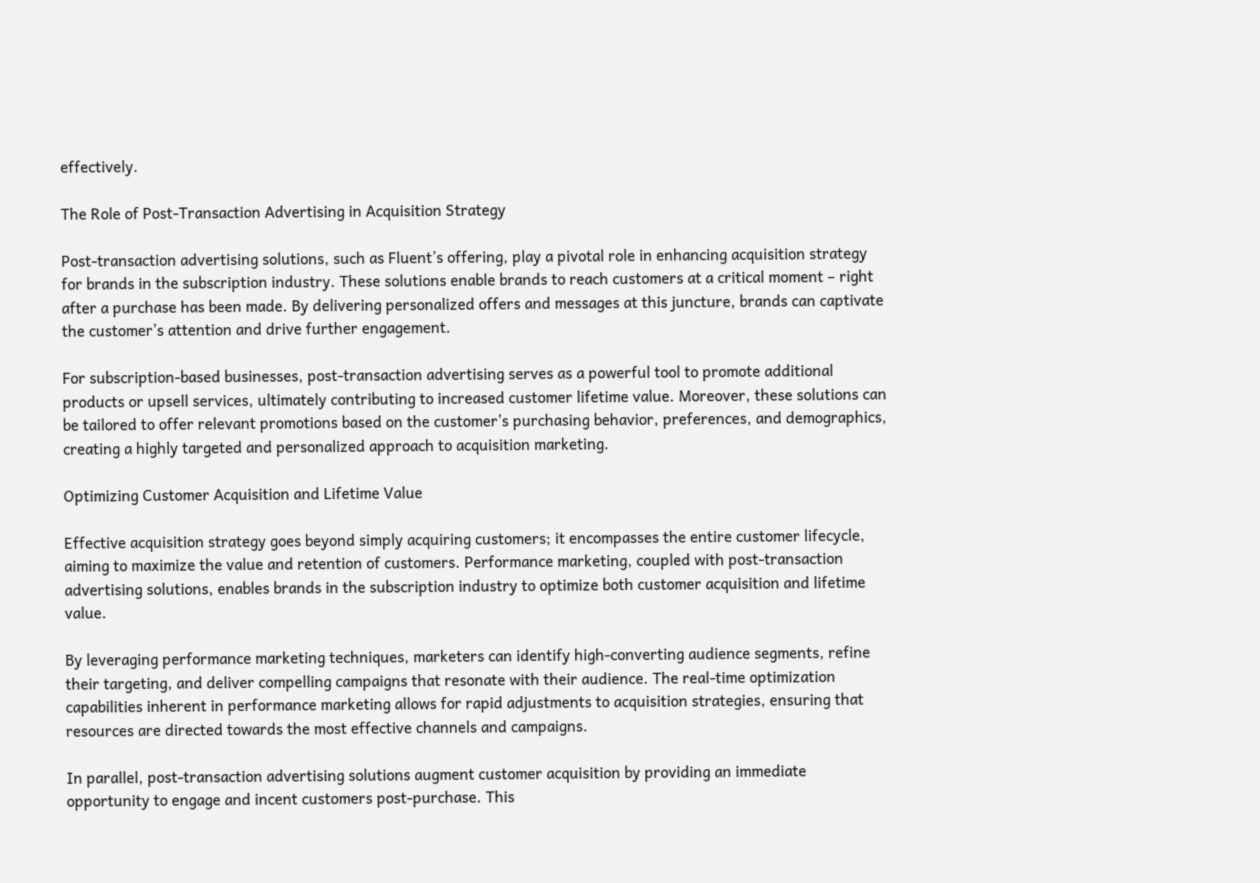effectively.

The Role of Post-Transaction Advertising in Acquisition Strategy

Post-transaction advertising solutions, such as Fluent’s offering, play a pivotal role in enhancing acquisition strategy for brands in the subscription industry. These solutions enable brands to reach customers at a critical moment – right after a purchase has been made. By delivering personalized offers and messages at this juncture, brands can captivate the customer’s attention and drive further engagement.

For subscription-based businesses, post-transaction advertising serves as a powerful tool to promote additional products or upsell services, ultimately contributing to increased customer lifetime value. Moreover, these solutions can be tailored to offer relevant promotions based on the customer’s purchasing behavior, preferences, and demographics, creating a highly targeted and personalized approach to acquisition marketing.

Optimizing Customer Acquisition and Lifetime Value

Effective acquisition strategy goes beyond simply acquiring customers; it encompasses the entire customer lifecycle, aiming to maximize the value and retention of customers. Performance marketing, coupled with post-transaction advertising solutions, enables brands in the subscription industry to optimize both customer acquisition and lifetime value.

By leveraging performance marketing techniques, marketers can identify high-converting audience segments, refine their targeting, and deliver compelling campaigns that resonate with their audience. The real-time optimization capabilities inherent in performance marketing allows for rapid adjustments to acquisition strategies, ensuring that resources are directed towards the most effective channels and campaigns.

In parallel, post-transaction advertising solutions augment customer acquisition by providing an immediate opportunity to engage and incent customers post-purchase. This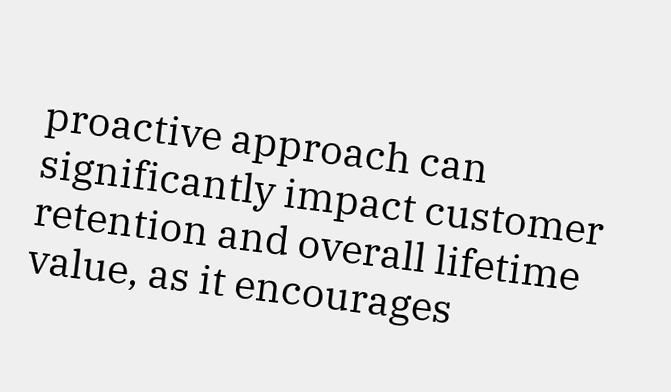proactive approach can significantly impact customer retention and overall lifetime value, as it encourages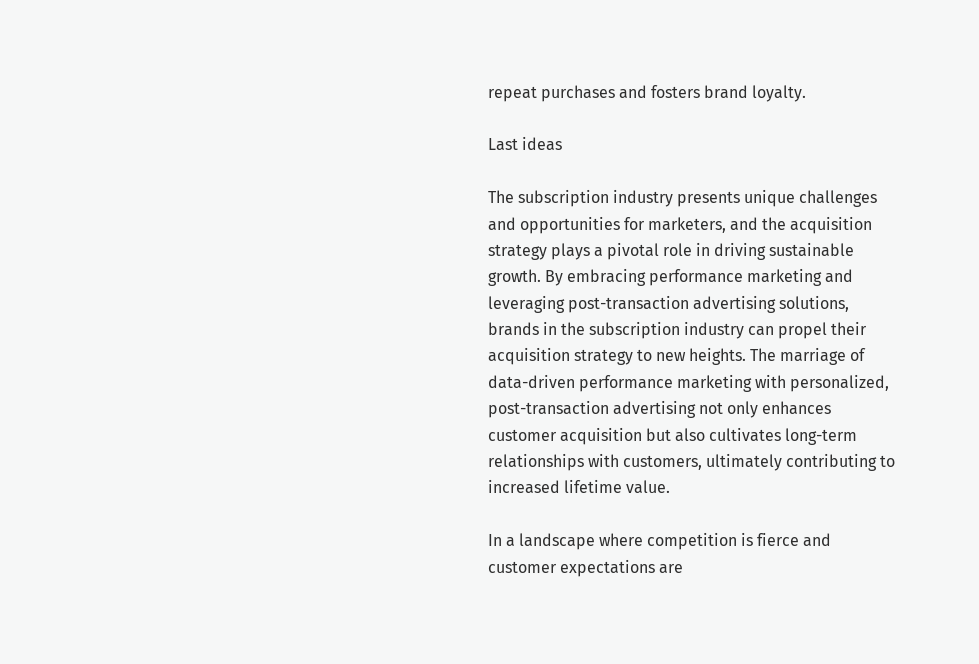repeat purchases and fosters brand loyalty.

Last ideas

The subscription industry presents unique challenges and opportunities for marketers, and the acquisition strategy plays a pivotal role in driving sustainable growth. By embracing performance marketing and leveraging post-transaction advertising solutions, brands in the subscription industry can propel their acquisition strategy to new heights. The marriage of data-driven performance marketing with personalized, post-transaction advertising not only enhances customer acquisition but also cultivates long-term relationships with customers, ultimately contributing to increased lifetime value.

In a landscape where competition is fierce and customer expectations are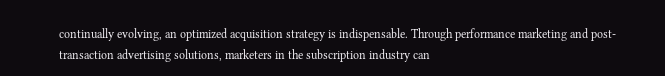continually evolving, an optimized acquisition strategy is indispensable. Through performance marketing and post-transaction advertising solutions, marketers in the subscription industry can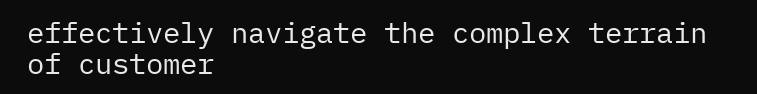effectively navigate the complex terrain of customer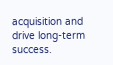acquisition and drive long-term success.